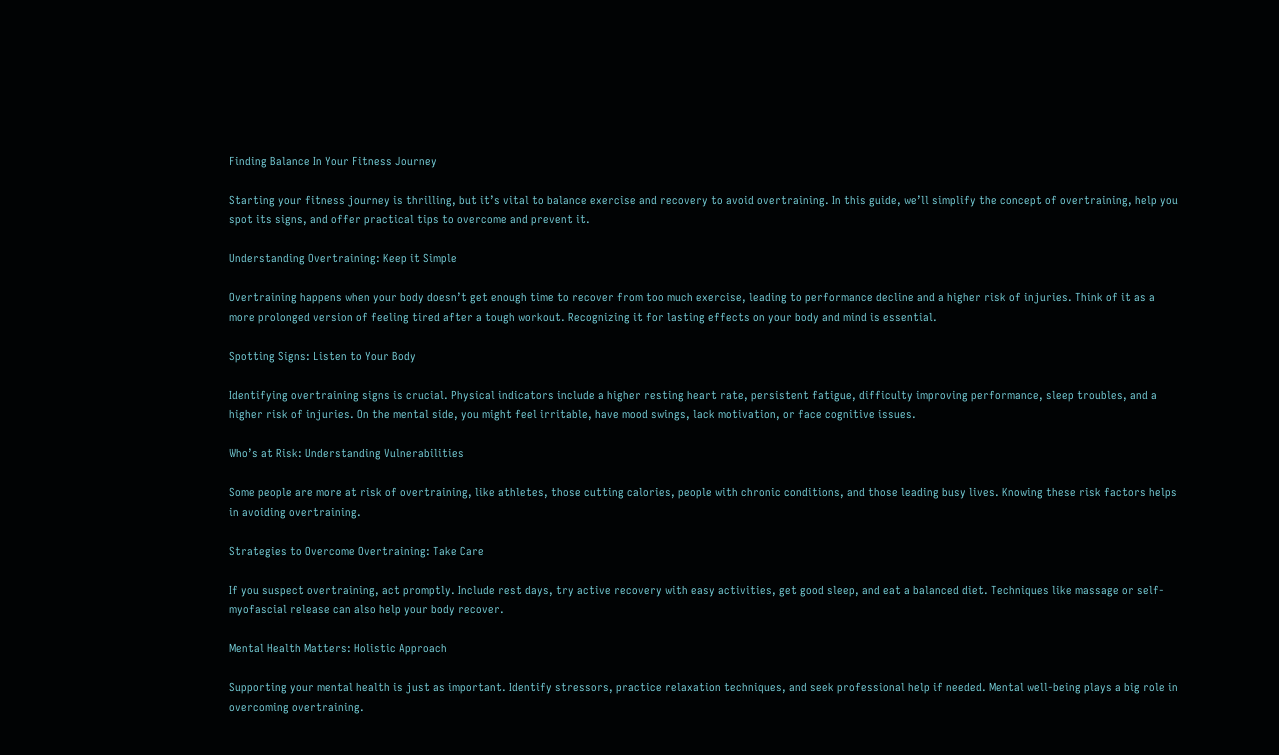Finding Balance In Your Fitness Journey

Starting your fitness journey is thrilling, but it’s vital to balance exercise and recovery to avoid overtraining. In this guide, we’ll simplify the concept of overtraining, help you spot its signs, and offer practical tips to overcome and prevent it.

Understanding Overtraining: Keep it Simple

Overtraining happens when your body doesn’t get enough time to recover from too much exercise, leading to performance decline and a higher risk of injuries. Think of it as a more prolonged version of feeling tired after a tough workout. Recognizing it for lasting effects on your body and mind is essential.

Spotting Signs: Listen to Your Body

Identifying overtraining signs is crucial. Physical indicators include a higher resting heart rate, persistent fatigue, difficulty improving performance, sleep troubles, and a higher risk of injuries. On the mental side, you might feel irritable, have mood swings, lack motivation, or face cognitive issues.

Who’s at Risk: Understanding Vulnerabilities

Some people are more at risk of overtraining, like athletes, those cutting calories, people with chronic conditions, and those leading busy lives. Knowing these risk factors helps in avoiding overtraining.

Strategies to Overcome Overtraining: Take Care

If you suspect overtraining, act promptly. Include rest days, try active recovery with easy activities, get good sleep, and eat a balanced diet. Techniques like massage or self-myofascial release can also help your body recover.

Mental Health Matters: Holistic Approach

Supporting your mental health is just as important. Identify stressors, practice relaxation techniques, and seek professional help if needed. Mental well-being plays a big role in overcoming overtraining.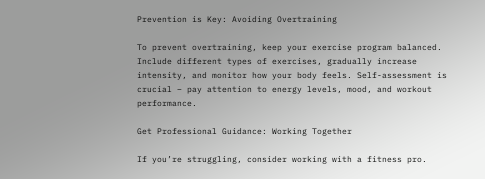Prevention is Key: Avoiding Overtraining

To prevent overtraining, keep your exercise program balanced. Include different types of exercises, gradually increase intensity, and monitor how your body feels. Self-assessment is crucial – pay attention to energy levels, mood, and workout performance.

Get Professional Guidance: Working Together

If you’re struggling, consider working with a fitness pro.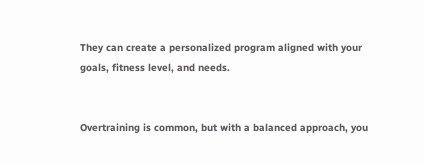They can create a personalized program aligned with your goals, fitness level, and needs.


Overtraining is common, but with a balanced approach, you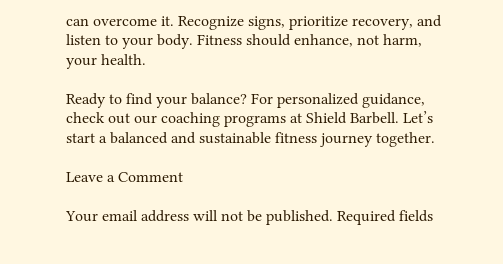can overcome it. Recognize signs, prioritize recovery, and listen to your body. Fitness should enhance, not harm, your health.

Ready to find your balance? For personalized guidance, check out our coaching programs at Shield Barbell. Let’s start a balanced and sustainable fitness journey together.

Leave a Comment

Your email address will not be published. Required fields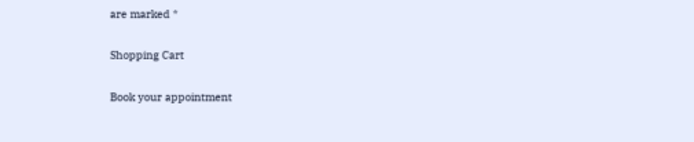are marked *

Shopping Cart

Book your appointment